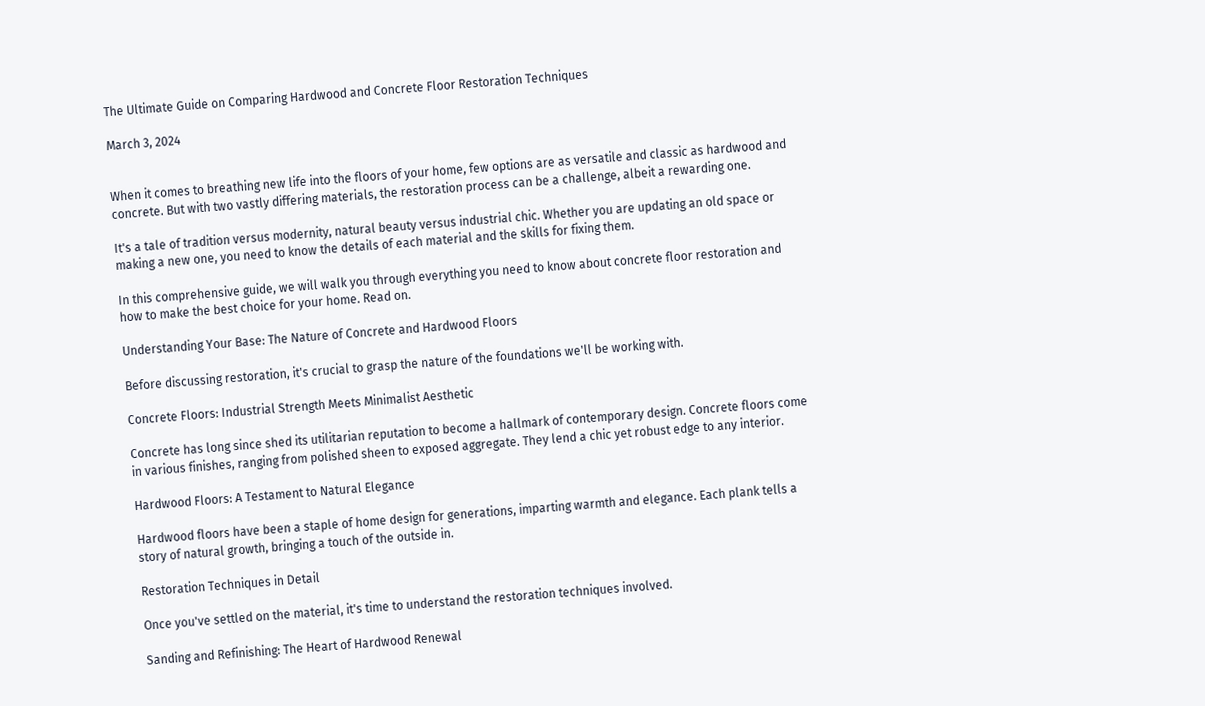The Ultimate Guide on Comparing Hardwood and Concrete Floor Restoration Techniques

March 3, 2024


When it comes to breathing new life into the floors of your home, few options are as versatile and classic as hardwood and concrete. But with two vastly differing materials, the restoration process can be a challenge, albeit a rewarding one.

It's a tale of tradition versus modernity, natural beauty versus industrial chic. Whether you are updating an old space or making a new one, you need to know the details of each material and the skills for fixing them.

In this comprehensive guide, we will walk you through everything you need to know about concrete floor restoration and how to make the best choice for your home. Read on.

Understanding Your Base: The Nature of Concrete and Hardwood Floors

Before discussing restoration, it's crucial to grasp the nature of the foundations we'll be working with.

Concrete Floors: Industrial Strength Meets Minimalist Aesthetic

Concrete has long since shed its utilitarian reputation to become a hallmark of contemporary design. Concrete floors come in various finishes, ranging from polished sheen to exposed aggregate. They lend a chic yet robust edge to any interior.

Hardwood Floors: A Testament to Natural Elegance

Hardwood floors have been a staple of home design for generations, imparting warmth and elegance. Each plank tells a story of natural growth, bringing a touch of the outside in.

Restoration Techniques in Detail

Once you've settled on the material, it's time to understand the restoration techniques involved.

Sanding and Refinishing: The Heart of Hardwood Renewal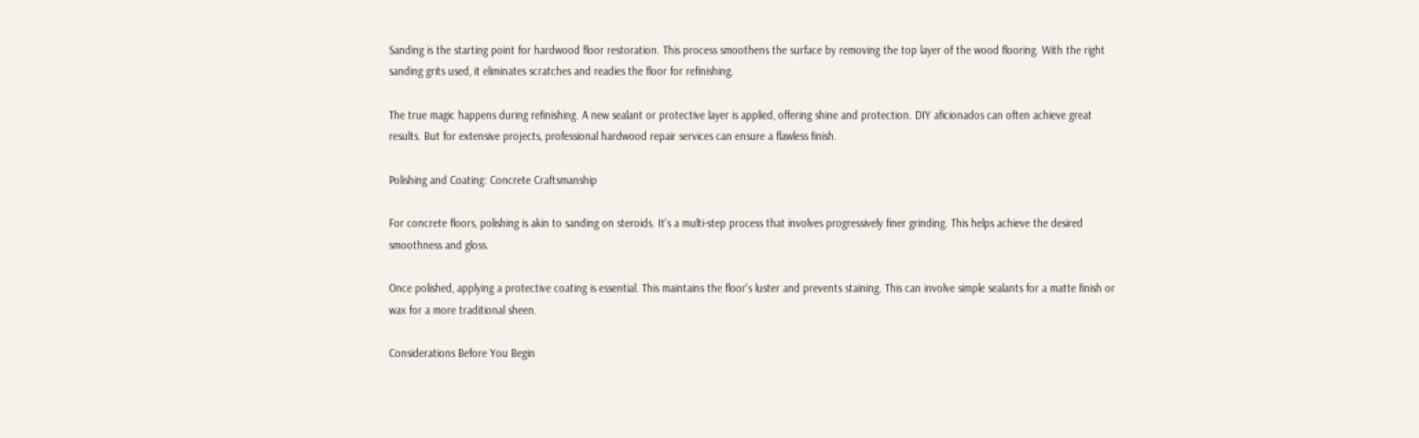Sanding is the starting point for hardwood floor restoration. This process smoothens the surface by removing the top layer of the wood flooring. With the right sanding grits used, it eliminates scratches and readies the floor for refinishing.

The true magic happens during refinishing. A new sealant or protective layer is applied, offering shine and protection. DIY aficionados can often achieve great results. But for extensive projects, professional hardwood repair services can ensure a flawless finish.

Polishing and Coating: Concrete Craftsmanship

For concrete floors, polishing is akin to sanding on steroids. It's a multi-step process that involves progressively finer grinding. This helps achieve the desired smoothness and gloss.

Once polished, applying a protective coating is essential. This maintains the floor's luster and prevents staining. This can involve simple sealants for a matte finish or wax for a more traditional sheen.

Considerations Before You Begin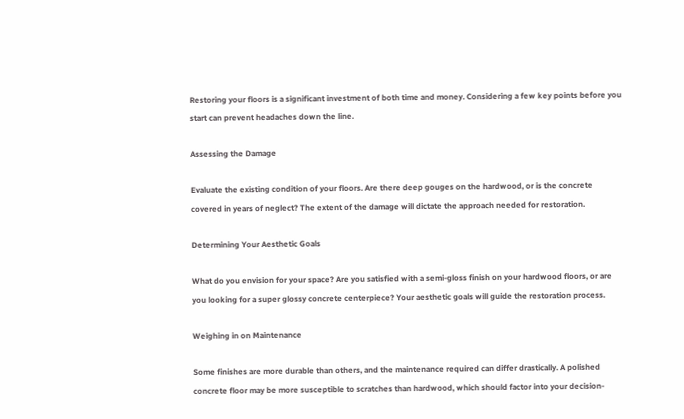Restoring your floors is a significant investment of both time and money. Considering a few key points before you start can prevent headaches down the line.

Assessing the Damage

Evaluate the existing condition of your floors. Are there deep gouges on the hardwood, or is the concrete covered in years of neglect? The extent of the damage will dictate the approach needed for restoration.

Determining Your Aesthetic Goals

What do you envision for your space? Are you satisfied with a semi-gloss finish on your hardwood floors, or are you looking for a super glossy concrete centerpiece? Your aesthetic goals will guide the restoration process.

Weighing in on Maintenance

Some finishes are more durable than others, and the maintenance required can differ drastically. A polished concrete floor may be more susceptible to scratches than hardwood, which should factor into your decision-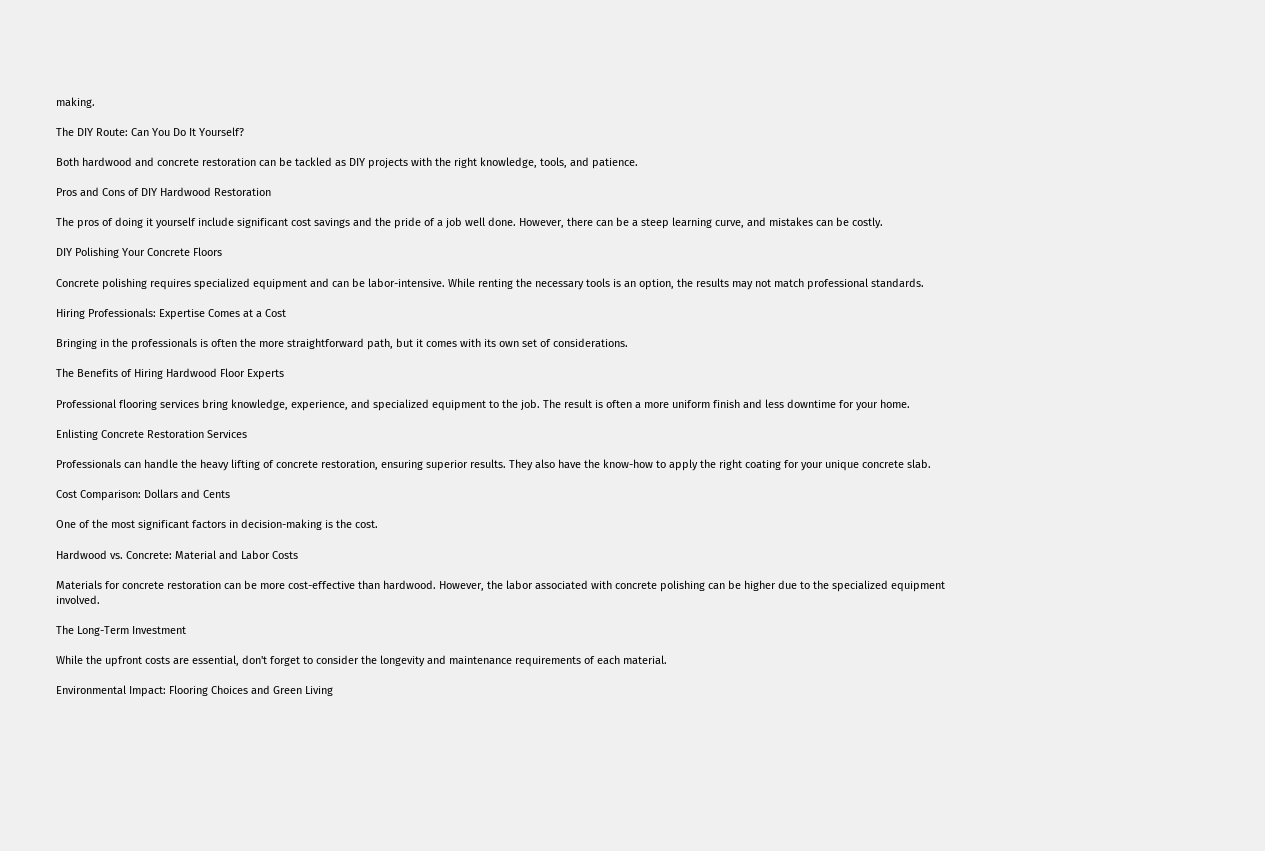making.

The DIY Route: Can You Do It Yourself?

Both hardwood and concrete restoration can be tackled as DIY projects with the right knowledge, tools, and patience.

Pros and Cons of DIY Hardwood Restoration

The pros of doing it yourself include significant cost savings and the pride of a job well done. However, there can be a steep learning curve, and mistakes can be costly.

DIY Polishing Your Concrete Floors

Concrete polishing requires specialized equipment and can be labor-intensive. While renting the necessary tools is an option, the results may not match professional standards.

Hiring Professionals: Expertise Comes at a Cost

Bringing in the professionals is often the more straightforward path, but it comes with its own set of considerations.

The Benefits of Hiring Hardwood Floor Experts

Professional flooring services bring knowledge, experience, and specialized equipment to the job. The result is often a more uniform finish and less downtime for your home.

Enlisting Concrete Restoration Services

Professionals can handle the heavy lifting of concrete restoration, ensuring superior results. They also have the know-how to apply the right coating for your unique concrete slab.

Cost Comparison: Dollars and Cents

One of the most significant factors in decision-making is the cost.

Hardwood vs. Concrete: Material and Labor Costs

Materials for concrete restoration can be more cost-effective than hardwood. However, the labor associated with concrete polishing can be higher due to the specialized equipment involved.

The Long-Term Investment

While the upfront costs are essential, don't forget to consider the longevity and maintenance requirements of each material.

Environmental Impact: Flooring Choices and Green Living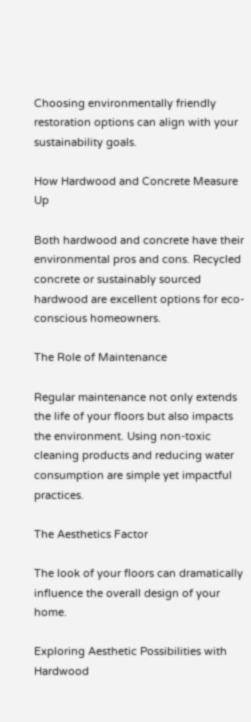Choosing environmentally friendly restoration options can align with your sustainability goals.

How Hardwood and Concrete Measure Up

Both hardwood and concrete have their environmental pros and cons. Recycled concrete or sustainably sourced hardwood are excellent options for eco-conscious homeowners.

The Role of Maintenance

Regular maintenance not only extends the life of your floors but also impacts the environment. Using non-toxic cleaning products and reducing water consumption are simple yet impactful practices.

The Aesthetics Factor

The look of your floors can dramatically influence the overall design of your home.

Exploring Aesthetic Possibilities with Hardwood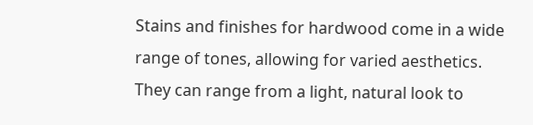Stains and finishes for hardwood come in a wide range of tones, allowing for varied aesthetics. They can range from a light, natural look to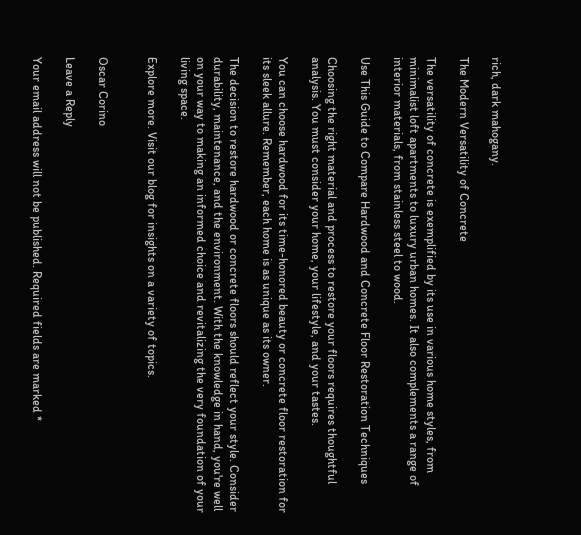rich, dark mahogany.

The Modern Versatility of Concrete

The versatility of concrete is exemplified by its use in various home styles, from minimalist loft apartments to luxury urban homes. It also complements a range of interior materials, from stainless steel to wood.

Use This Guide to Compare Hardwood and Concrete Floor Restoration Techniques

Choosing the right material and process to restore your floors requires thoughtful analysis. You must consider your home, your lifestyle, and your tastes.

You can choose hardwood for its time-honored beauty or concrete floor restoration for its sleek allure. Remember, each home is as unique as its owner.

The decision to restore hardwood or concrete floors should reflect your style. Consider durability, maintenance, and the environment. With the knowledge in hand, you're well on your way to making an informed choice and revitalizing the very foundation of your living space.

Explore more. Visit our blog for insights on a variety of topics.


Oscar Corino

Leave a Reply

Your email address will not be published. Required fields are marked *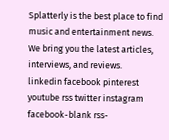Splatterly is the best place to find music and entertainment news. We bring you the latest articles, interviews, and reviews.
linkedin facebook pinterest youtube rss twitter instagram facebook-blank rss-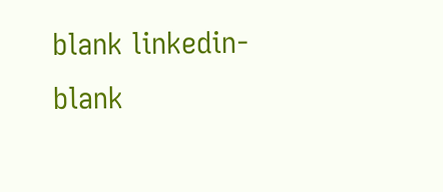blank linkedin-blank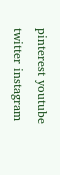pinterest youtube twitter instagram